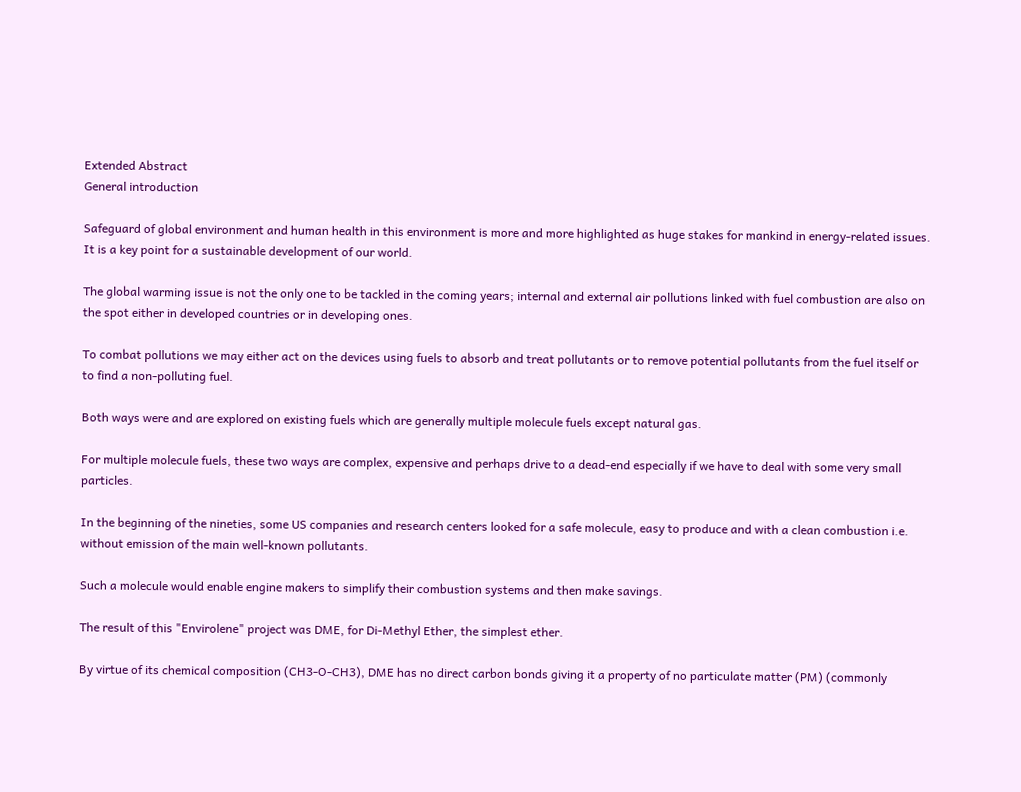Extended Abstract
General introduction

Safeguard of global environment and human health in this environment is more and more highlighted as huge stakes for mankind in energy-related issues. It is a key point for a sustainable development of our world.

The global warming issue is not the only one to be tackled in the coming years; internal and external air pollutions linked with fuel combustion are also on the spot either in developed countries or in developing ones.

To combat pollutions we may either act on the devices using fuels to absorb and treat pollutants or to remove potential pollutants from the fuel itself or to find a non-polluting fuel.

Both ways were and are explored on existing fuels which are generally multiple molecule fuels except natural gas.

For multiple molecule fuels, these two ways are complex, expensive and perhaps drive to a dead-end especially if we have to deal with some very small particles.

In the beginning of the nineties, some US companies and research centers looked for a safe molecule, easy to produce and with a clean combustion i.e. without emission of the main well-known pollutants.

Such a molecule would enable engine makers to simplify their combustion systems and then make savings.

The result of this "Envirolene" project was DME, for Di-Methyl Ether, the simplest ether.

By virtue of its chemical composition (CH3-O-CH3), DME has no direct carbon bonds giving it a property of no particulate matter (PM) (commonly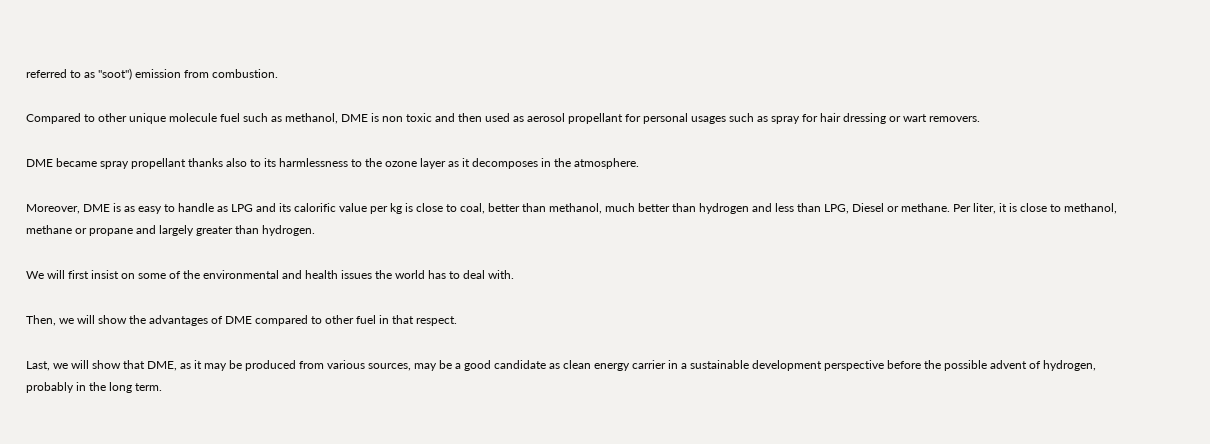referred to as "soot") emission from combustion.

Compared to other unique molecule fuel such as methanol, DME is non toxic and then used as aerosol propellant for personal usages such as spray for hair dressing or wart removers.

DME became spray propellant thanks also to its harmlessness to the ozone layer as it decomposes in the atmosphere.

Moreover, DME is as easy to handle as LPG and its calorific value per kg is close to coal, better than methanol, much better than hydrogen and less than LPG, Diesel or methane. Per liter, it is close to methanol, methane or propane and largely greater than hydrogen.

We will first insist on some of the environmental and health issues the world has to deal with.

Then, we will show the advantages of DME compared to other fuel in that respect.

Last, we will show that DME, as it may be produced from various sources, may be a good candidate as clean energy carrier in a sustainable development perspective before the possible advent of hydrogen, probably in the long term.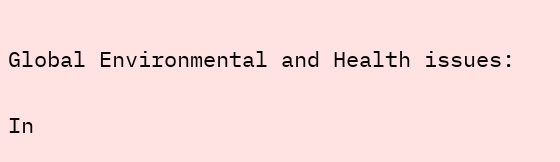Global Environmental and Health issues:

In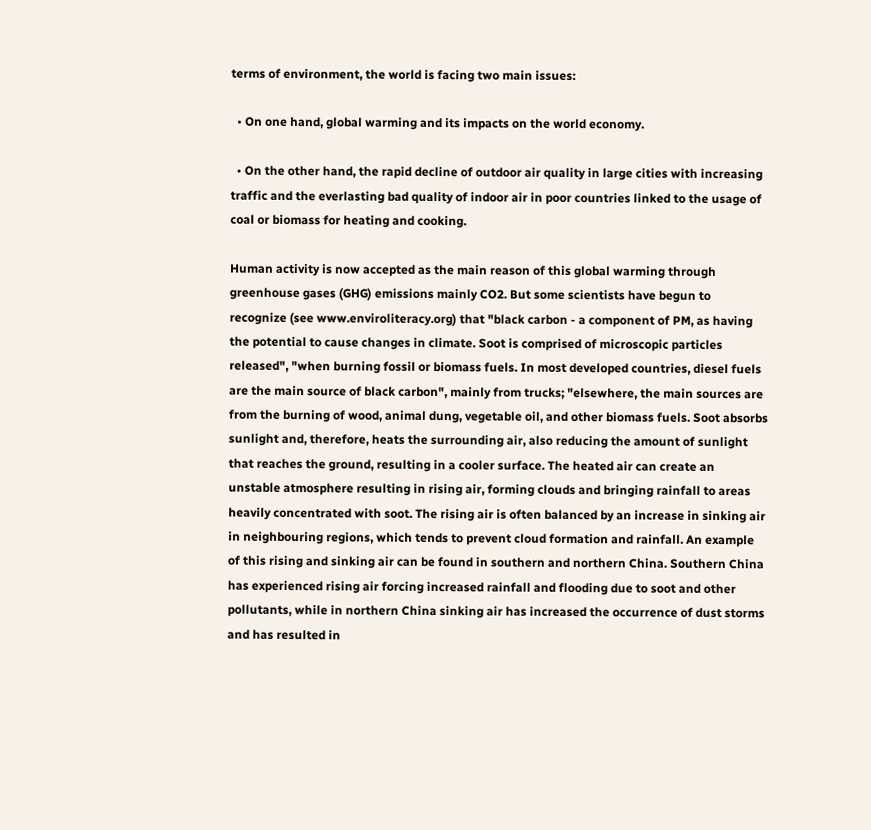terms of environment, the world is facing two main issues:

  • On one hand, global warming and its impacts on the world economy.

  • On the other hand, the rapid decline of outdoor air quality in large cities with increasing traffic and the everlasting bad quality of indoor air in poor countries linked to the usage of coal or biomass for heating and cooking.

Human activity is now accepted as the main reason of this global warming through greenhouse gases (GHG) emissions mainly CO2. But some scientists have begun to recognize (see www.enviroliteracy.org) that "black carbon - a component of PM, as having the potential to cause changes in climate. Soot is comprised of microscopic particles released", "when burning fossil or biomass fuels. In most developed countries, diesel fuels are the main source of black carbon", mainly from trucks; "elsewhere, the main sources are from the burning of wood, animal dung, vegetable oil, and other biomass fuels. Soot absorbs sunlight and, therefore, heats the surrounding air, also reducing the amount of sunlight that reaches the ground, resulting in a cooler surface. The heated air can create an unstable atmosphere resulting in rising air, forming clouds and bringing rainfall to areas heavily concentrated with soot. The rising air is often balanced by an increase in sinking air in neighbouring regions, which tends to prevent cloud formation and rainfall. An example of this rising and sinking air can be found in southern and northern China. Southern China has experienced rising air forcing increased rainfall and flooding due to soot and other pollutants, while in northern China sinking air has increased the occurrence of dust storms and has resulted in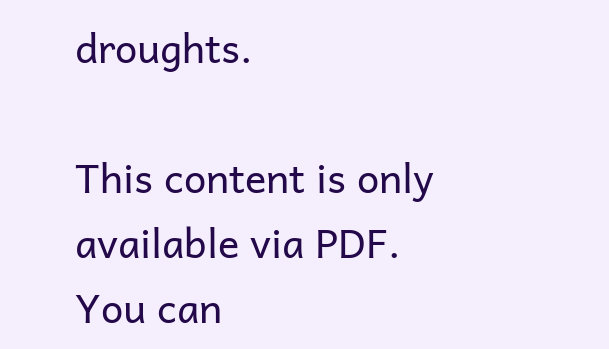droughts.

This content is only available via PDF.
You can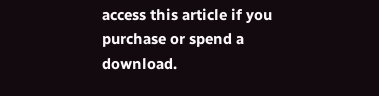access this article if you purchase or spend a download.